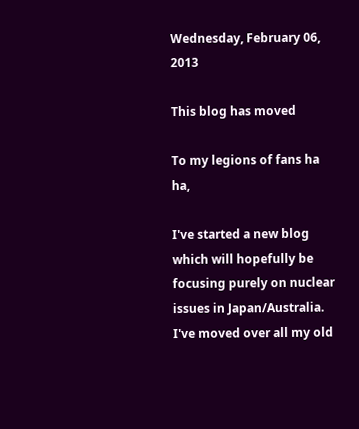Wednesday, February 06, 2013

This blog has moved

To my legions of fans ha ha,

I've started a new blog which will hopefully be focusing purely on nuclear issues in Japan/Australia.
I've moved over all my old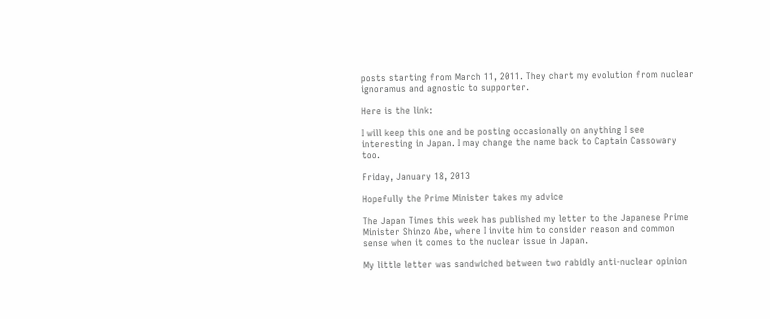posts starting from March 11, 2011. They chart my evolution from nuclear ignoramus and agnostic to supporter.

Here is the link:

I will keep this one and be posting occasionally on anything I see interesting in Japan. I may change the name back to Captain Cassowary too.

Friday, January 18, 2013

Hopefully the Prime Minister takes my advice

The Japan Times this week has published my letter to the Japanese Prime Minister Shinzo Abe, where I invite him to consider reason and common sense when it comes to the nuclear issue in Japan.

My little letter was sandwiched between two rabidly anti-nuclear opinion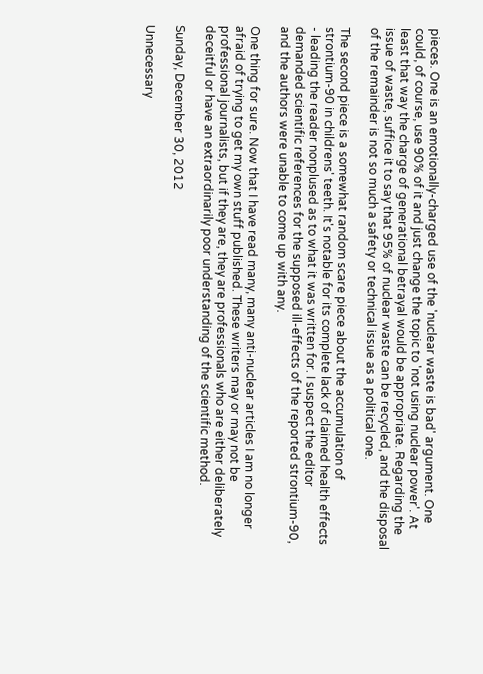pieces. One is an emotionally-charged use of the 'nuclear waste is bad' argument. One could, of course, use 90% of it and just change the topic to 'not using nuclear power'. At least that way the charge of generational betrayal would be appropriate. Regarding the issue of waste, suffice it to say that 95% of nuclear waste can be recycled, and the disposal of the remainder is not so much a safety or technical issue as a political one.

The second piece is a somewhat random scare piece about the accumulation of strontium-90 in childrens' teeth. It's notable for its complete lack of claimed health effects - leading the reader nonplused as to what it was written for. I suspect the editor demanded scientific references for the supposed ill-effects of the reported strontium-90, and the authors were unable to come up with any.

One thing for sure. Now that I have read many, many anti-nuclear articles I am no longer afraid of trying to get my own stuff published. These writers may or may not be professional journalists, but if they are, they are professionals who are either deliberately deceitful or have an extraordinarily poor understanding of the scientific method.

Sunday, December 30, 2012

Unnecessary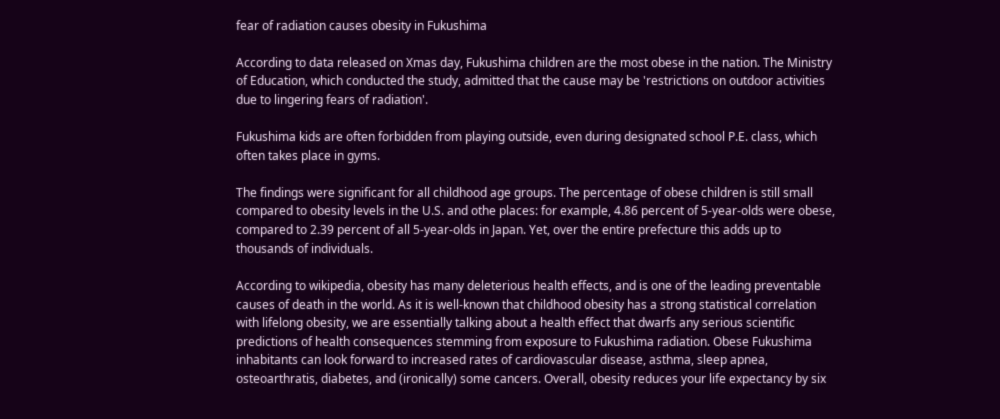fear of radiation causes obesity in Fukushima

According to data released on Xmas day, Fukushima children are the most obese in the nation. The Ministry of Education, which conducted the study, admitted that the cause may be 'restrictions on outdoor activities due to lingering fears of radiation'.

Fukushima kids are often forbidden from playing outside, even during designated school P.E. class, which often takes place in gyms.

The findings were significant for all childhood age groups. The percentage of obese children is still small compared to obesity levels in the U.S. and othe places: for example, 4.86 percent of 5-year-olds were obese, compared to 2.39 percent of all 5-year-olds in Japan. Yet, over the entire prefecture this adds up to thousands of individuals.

According to wikipedia, obesity has many deleterious health effects, and is one of the leading preventable causes of death in the world. As it is well-known that childhood obesity has a strong statistical correlation with lifelong obesity, we are essentially talking about a health effect that dwarfs any serious scientific predictions of health consequences stemming from exposure to Fukushima radiation. Obese Fukushima inhabitants can look forward to increased rates of cardiovascular disease, asthma, sleep apnea, osteoarthratis, diabetes, and (ironically) some cancers. Overall, obesity reduces your life expectancy by six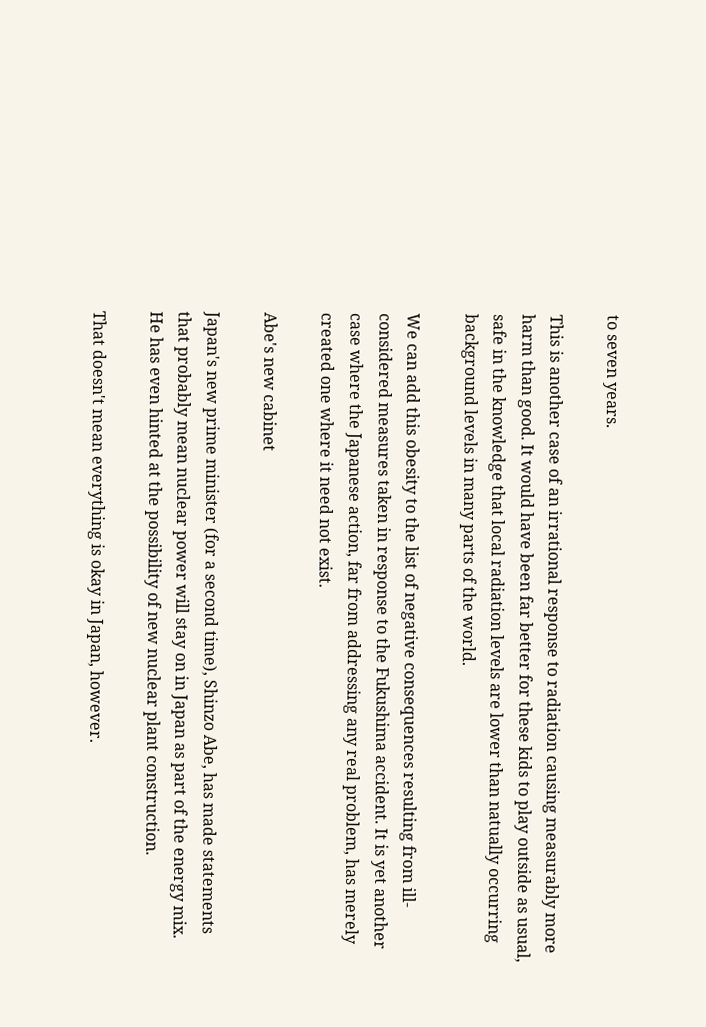to seven years.

This is another case of an irrational response to radiation causing measurably more harm than good. It would have been far better for these kids to play outside as usual, safe in the knowledge that local radiation levels are lower than natually occurring background levels in many parts of the world.

We can add this obesity to the list of negative consequences resulting from ill-considered measures taken in response to the Fukushima accident. It is yet another case where the Japanese action, far from addressing any real problem, has merely created one where it need not exist.

Abe's new cabinet

Japan's new prime minister (for a second time), Shinzo Abe, has made statements that probably mean nuclear power will stay on in Japan as part of the energy mix. He has even hinted at the possibility of new nuclear plant construction.

That doesn't mean everything is okay in Japan, however.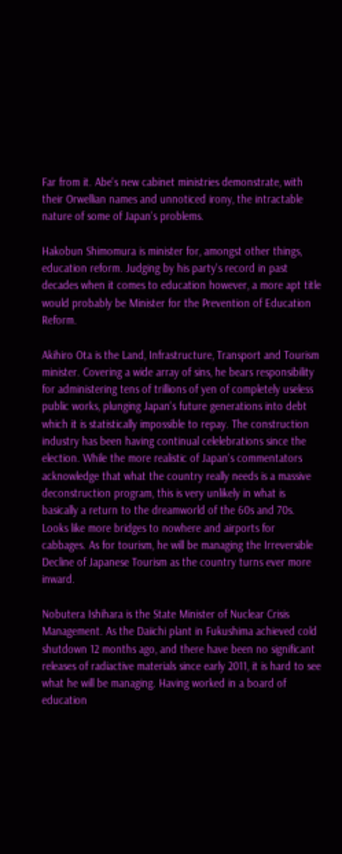Far from it. Abe's new cabinet ministries demonstrate, with their Orwellian names and unnoticed irony, the intractable nature of some of Japan's problems.

Hakobun Shimomura is minister for, amongst other things, education reform. Judging by his party's record in past decades when it comes to education however, a more apt title would probably be Minister for the Prevention of Education Reform.

Akihiro Ota is the Land, Infrastructure, Transport and Tourism minister. Covering a wide array of sins, he bears responsibility for administering tens of trillions of yen of completely useless public works, plunging Japan's future generations into debt which it is statistically impossible to repay. The construction industry has been having continual celelebrations since the election. While the more realistic of Japan's commentators acknowledge that what the country really needs is a massive deconstruction program, this is very unlikely in what is basically a return to the dreamworld of the 60s and 70s. Looks like more bridges to nowhere and airports for cabbages. As for tourism, he will be managing the Irreversible Decline of Japanese Tourism as the country turns ever more inward.

Nobutera Ishihara is the State Minister of Nuclear Crisis Management. As the Daiichi plant in Fukushima achieved cold shutdown 12 months ago, and there have been no significant releases of radiactive materials since early 2011, it is hard to see what he will be managing. Having worked in a board of education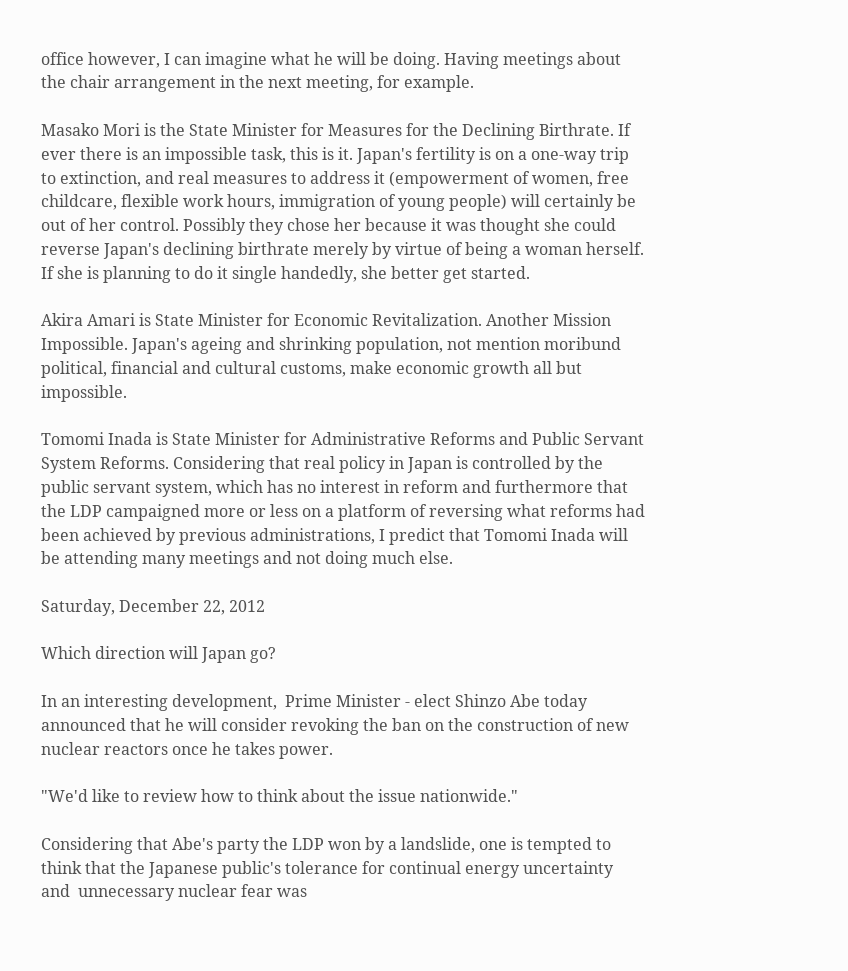office however, I can imagine what he will be doing. Having meetings about the chair arrangement in the next meeting, for example.

Masako Mori is the State Minister for Measures for the Declining Birthrate. If ever there is an impossible task, this is it. Japan's fertility is on a one-way trip to extinction, and real measures to address it (empowerment of women, free childcare, flexible work hours, immigration of young people) will certainly be out of her control. Possibly they chose her because it was thought she could reverse Japan's declining birthrate merely by virtue of being a woman herself. If she is planning to do it single handedly, she better get started.

Akira Amari is State Minister for Economic Revitalization. Another Mission Impossible. Japan's ageing and shrinking population, not mention moribund political, financial and cultural customs, make economic growth all but impossible.

Tomomi Inada is State Minister for Administrative Reforms and Public Servant System Reforms. Considering that real policy in Japan is controlled by the public servant system, which has no interest in reform and furthermore that the LDP campaigned more or less on a platform of reversing what reforms had been achieved by previous administrations, I predict that Tomomi Inada will be attending many meetings and not doing much else.

Saturday, December 22, 2012

Which direction will Japan go?

In an interesting development,  Prime Minister - elect Shinzo Abe today announced that he will consider revoking the ban on the construction of new nuclear reactors once he takes power.

"We'd like to review how to think about the issue nationwide."

Considering that Abe's party the LDP won by a landslide, one is tempted to think that the Japanese public's tolerance for continual energy uncertainty and  unnecessary nuclear fear was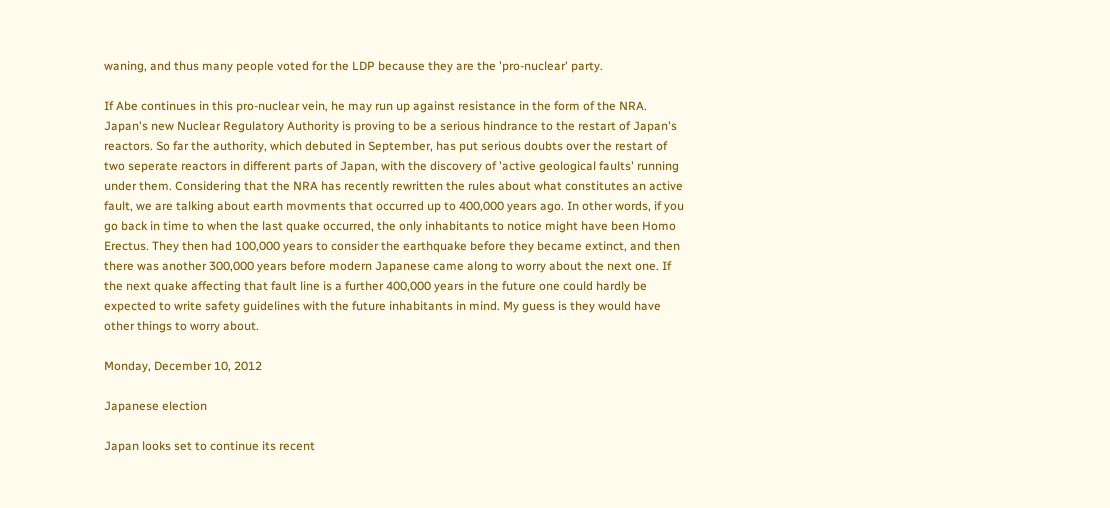waning, and thus many people voted for the LDP because they are the 'pro-nuclear' party.

If Abe continues in this pro-nuclear vein, he may run up against resistance in the form of the NRA. Japan's new Nuclear Regulatory Authority is proving to be a serious hindrance to the restart of Japan's reactors. So far the authority, which debuted in September, has put serious doubts over the restart of two seperate reactors in different parts of Japan, with the discovery of 'active geological faults' running under them. Considering that the NRA has recently rewritten the rules about what constitutes an active fault, we are talking about earth movments that occurred up to 400,000 years ago. In other words, if you go back in time to when the last quake occurred, the only inhabitants to notice might have been Homo Erectus. They then had 100,000 years to consider the earthquake before they became extinct, and then there was another 300,000 years before modern Japanese came along to worry about the next one. If the next quake affecting that fault line is a further 400,000 years in the future one could hardly be expected to write safety guidelines with the future inhabitants in mind. My guess is they would have other things to worry about.

Monday, December 10, 2012

Japanese election

Japan looks set to continue its recent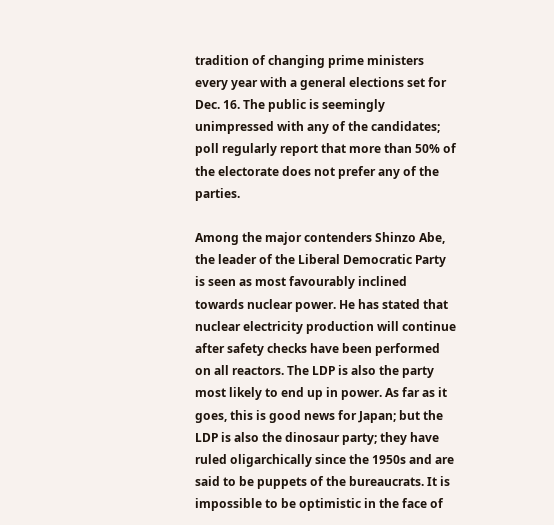tradition of changing prime ministers every year with a general elections set for Dec. 16. The public is seemingly unimpressed with any of the candidates; poll regularly report that more than 50% of the electorate does not prefer any of the parties.

Among the major contenders Shinzo Abe, the leader of the Liberal Democratic Party is seen as most favourably inclined towards nuclear power. He has stated that nuclear electricity production will continue after safety checks have been performed on all reactors. The LDP is also the party most likely to end up in power. As far as it goes, this is good news for Japan; but the LDP is also the dinosaur party; they have ruled oligarchically since the 1950s and are said to be puppets of the bureaucrats. It is impossible to be optimistic in the face of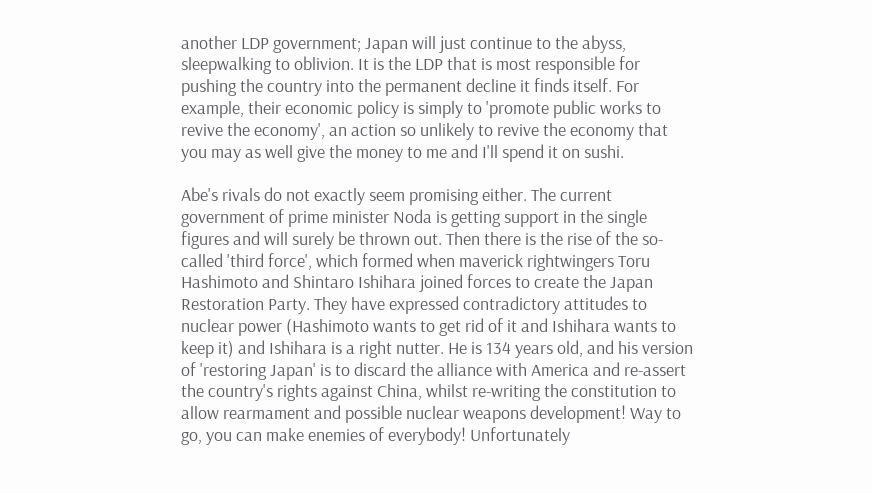another LDP government; Japan will just continue to the abyss, sleepwalking to oblivion. It is the LDP that is most responsible for pushing the country into the permanent decline it finds itself. For example, their economic policy is simply to 'promote public works to revive the economy', an action so unlikely to revive the economy that you may as well give the money to me and I'll spend it on sushi.

Abe's rivals do not exactly seem promising either. The current government of prime minister Noda is getting support in the single figures and will surely be thrown out. Then there is the rise of the so-called 'third force', which formed when maverick rightwingers Toru Hashimoto and Shintaro Ishihara joined forces to create the Japan Restoration Party. They have expressed contradictory attitudes to nuclear power (Hashimoto wants to get rid of it and Ishihara wants to keep it) and Ishihara is a right nutter. He is 134 years old, and his version of 'restoring Japan' is to discard the alliance with America and re-assert the country's rights against China, whilst re-writing the constitution to allow rearmament and possible nuclear weapons development! Way to go, you can make enemies of everybody! Unfortunately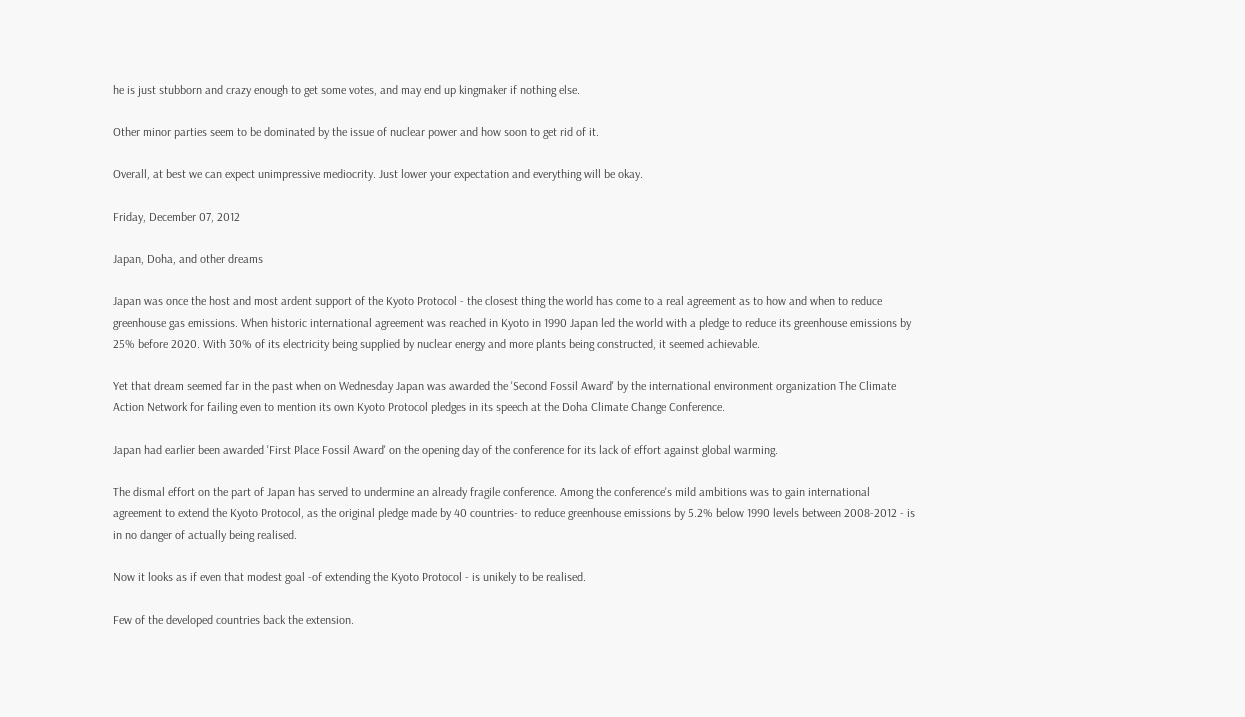he is just stubborn and crazy enough to get some votes, and may end up kingmaker if nothing else.

Other minor parties seem to be dominated by the issue of nuclear power and how soon to get rid of it.

Overall, at best we can expect unimpressive mediocrity. Just lower your expectation and everything will be okay.

Friday, December 07, 2012

Japan, Doha, and other dreams

Japan was once the host and most ardent support of the Kyoto Protocol - the closest thing the world has come to a real agreement as to how and when to reduce greenhouse gas emissions. When historic international agreement was reached in Kyoto in 1990 Japan led the world with a pledge to reduce its greenhouse emissions by 25% before 2020. With 30% of its electricity being supplied by nuclear energy and more plants being constructed, it seemed achievable.

Yet that dream seemed far in the past when on Wednesday Japan was awarded the 'Second Fossil Award' by the international environment organization The Climate Action Network for failing even to mention its own Kyoto Protocol pledges in its speech at the Doha Climate Change Conference.

Japan had earlier been awarded 'First Place Fossil Award' on the opening day of the conference for its lack of effort against global warming.

The dismal effort on the part of Japan has served to undermine an already fragile conference. Among the conference's mild ambitions was to gain international agreement to extend the Kyoto Protocol, as the original pledge made by 40 countries- to reduce greenhouse emissions by 5.2% below 1990 levels between 2008-2012 - is in no danger of actually being realised.

Now it looks as if even that modest goal -of extending the Kyoto Protocol - is unikely to be realised.

Few of the developed countries back the extension.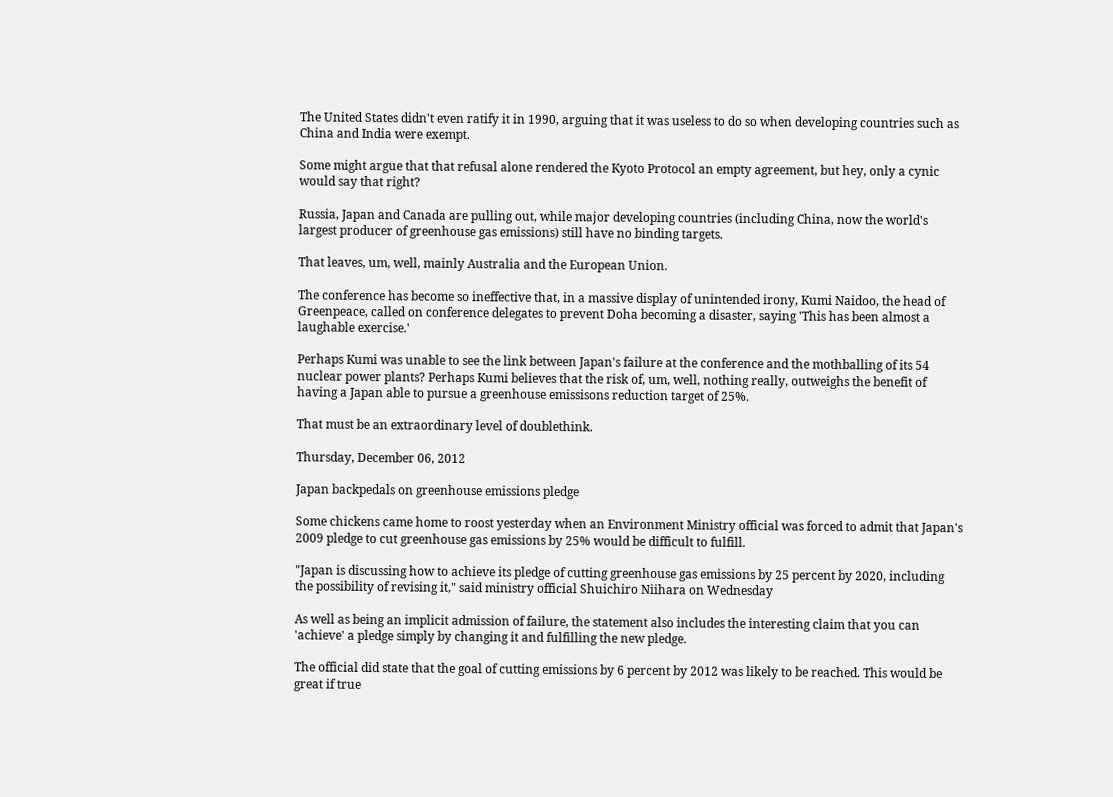The United States didn't even ratify it in 1990, arguing that it was useless to do so when developing countries such as China and India were exempt.

Some might argue that that refusal alone rendered the Kyoto Protocol an empty agreement, but hey, only a cynic would say that right?

Russia, Japan and Canada are pulling out, while major developing countries (including China, now the world's largest producer of greenhouse gas emissions) still have no binding targets.

That leaves, um, well, mainly Australia and the European Union.

The conference has become so ineffective that, in a massive display of unintended irony, Kumi Naidoo, the head of Greenpeace, called on conference delegates to prevent Doha becoming a disaster, saying 'This has been almost a laughable exercise.'

Perhaps Kumi was unable to see the link between Japan's failure at the conference and the mothballing of its 54 nuclear power plants? Perhaps Kumi believes that the risk of, um, well, nothing really, outweighs the benefit of having a Japan able to pursue a greenhouse emissisons reduction target of 25%.

That must be an extraordinary level of doublethink.

Thursday, December 06, 2012

Japan backpedals on greenhouse emissions pledge

Some chickens came home to roost yesterday when an Environment Ministry official was forced to admit that Japan's 2009 pledge to cut greenhouse gas emissions by 25% would be difficult to fulfill.

"Japan is discussing how to achieve its pledge of cutting greenhouse gas emissions by 25 percent by 2020, including the possibility of revising it," said ministry official Shuichiro Niihara on Wednesday

As well as being an implicit admission of failure, the statement also includes the interesting claim that you can 'achieve' a pledge simply by changing it and fulfilling the new pledge.

The official did state that the goal of cutting emissions by 6 percent by 2012 was likely to be reached. This would be great if true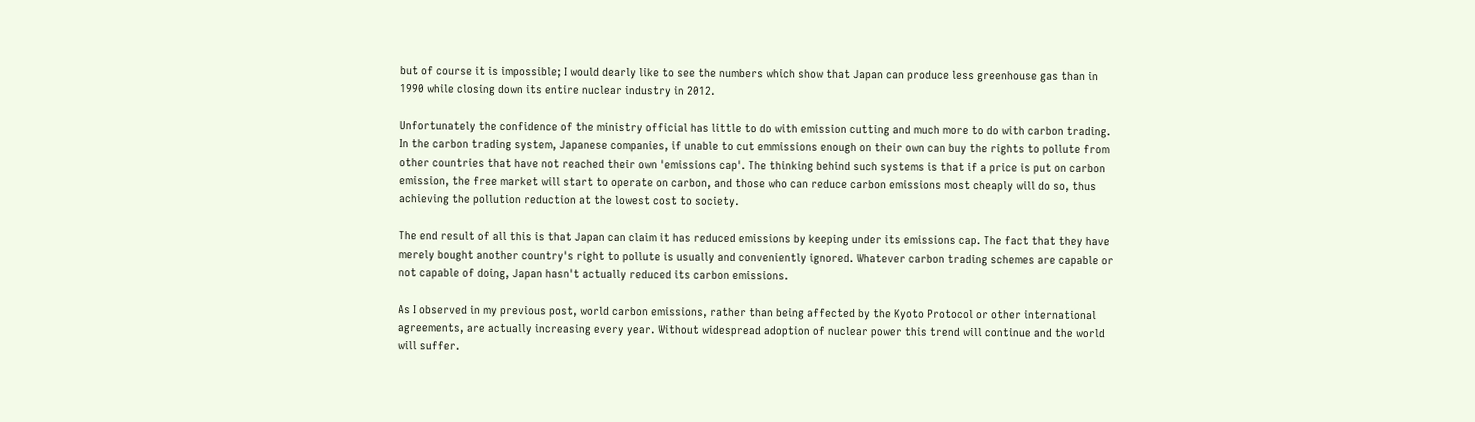but of course it is impossible; I would dearly like to see the numbers which show that Japan can produce less greenhouse gas than in 1990 while closing down its entire nuclear industry in 2012.

Unfortunately the confidence of the ministry official has little to do with emission cutting and much more to do with carbon trading. In the carbon trading system, Japanese companies, if unable to cut emmissions enough on their own can buy the rights to pollute from other countries that have not reached their own 'emissions cap'. The thinking behind such systems is that if a price is put on carbon emission, the free market will start to operate on carbon, and those who can reduce carbon emissions most cheaply will do so, thus achieving the pollution reduction at the lowest cost to society.

The end result of all this is that Japan can claim it has reduced emissions by keeping under its emissions cap. The fact that they have merely bought another country's right to pollute is usually and conveniently ignored. Whatever carbon trading schemes are capable or not capable of doing, Japan hasn't actually reduced its carbon emissions.

As I observed in my previous post, world carbon emissions, rather than being affected by the Kyoto Protocol or other international agreements, are actually increasing every year. Without widespread adoption of nuclear power this trend will continue and the world will suffer.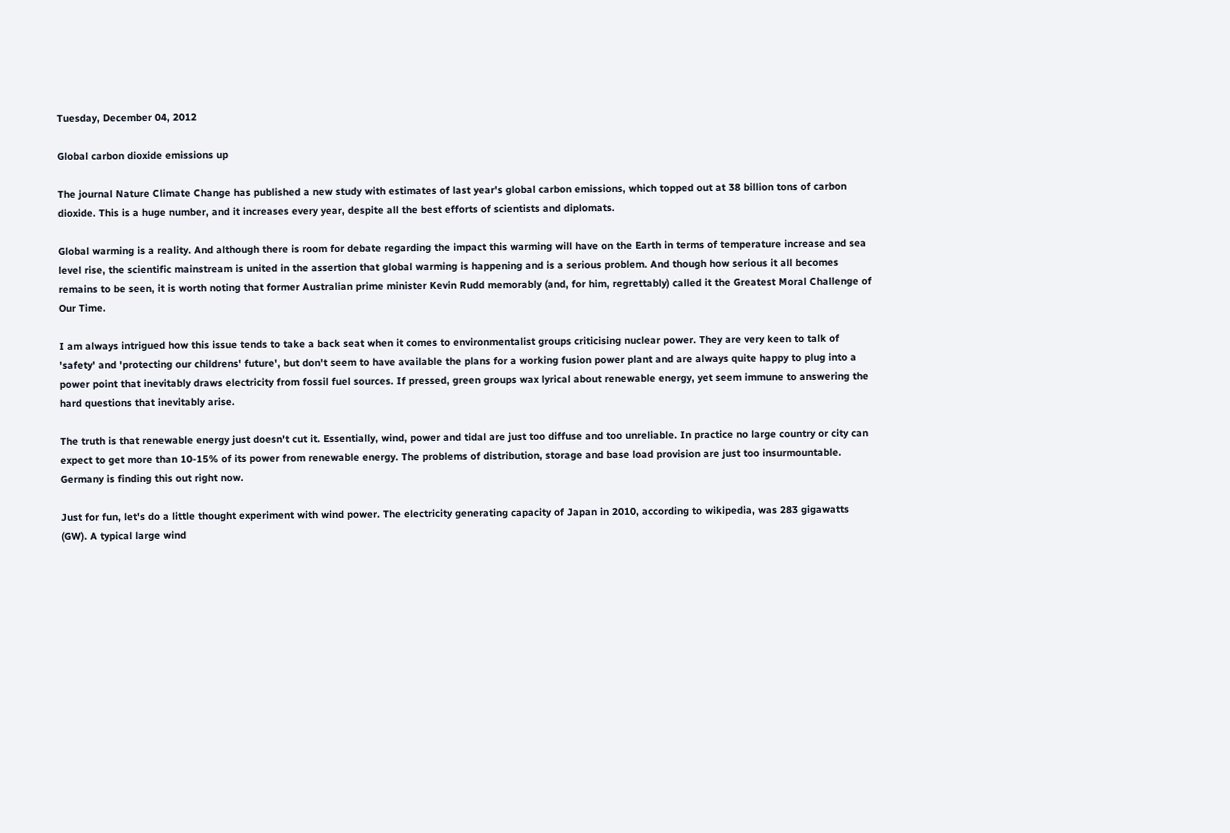Tuesday, December 04, 2012

Global carbon dioxide emissions up

The journal Nature Climate Change has published a new study with estimates of last year's global carbon emissions, which topped out at 38 billion tons of carbon dioxide. This is a huge number, and it increases every year, despite all the best efforts of scientists and diplomats.

Global warming is a reality. And although there is room for debate regarding the impact this warming will have on the Earth in terms of temperature increase and sea level rise, the scientific mainstream is united in the assertion that global warming is happening and is a serious problem. And though how serious it all becomes remains to be seen, it is worth noting that former Australian prime minister Kevin Rudd memorably (and, for him, regrettably) called it the Greatest Moral Challenge of Our Time.

I am always intrigued how this issue tends to take a back seat when it comes to environmentalist groups criticising nuclear power. They are very keen to talk of 'safety' and 'protecting our childrens' future', but don't seem to have available the plans for a working fusion power plant and are always quite happy to plug into a power point that inevitably draws electricity from fossil fuel sources. If pressed, green groups wax lyrical about renewable energy, yet seem immune to answering the hard questions that inevitably arise.

The truth is that renewable energy just doesn't cut it. Essentially, wind, power and tidal are just too diffuse and too unreliable. In practice no large country or city can expect to get more than 10-15% of its power from renewable energy. The problems of distribution, storage and base load provision are just too insurmountable. Germany is finding this out right now.

Just for fun, let's do a little thought experiment with wind power. The electricity generating capacity of Japan in 2010, according to wikipedia, was 283 gigawatts (GW). A typical large wind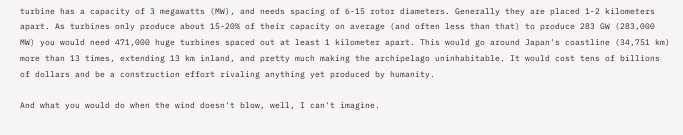turbine has a capacity of 3 megawatts (MW), and needs spacing of 6-15 rotor diameters. Generally they are placed 1-2 kilometers apart. As turbines only produce about 15-20% of their capacity on average (and often less than that) to produce 283 GW (283,000 MW) you would need 471,000 huge turbines spaced out at least 1 kilometer apart. This would go around Japan's coastline (34,751 km) more than 13 times, extending 13 km inland, and pretty much making the archipelago uninhabitable. It would cost tens of billions of dollars and be a construction effort rivaling anything yet produced by humanity.

And what you would do when the wind doesn't blow, well, I can't imagine.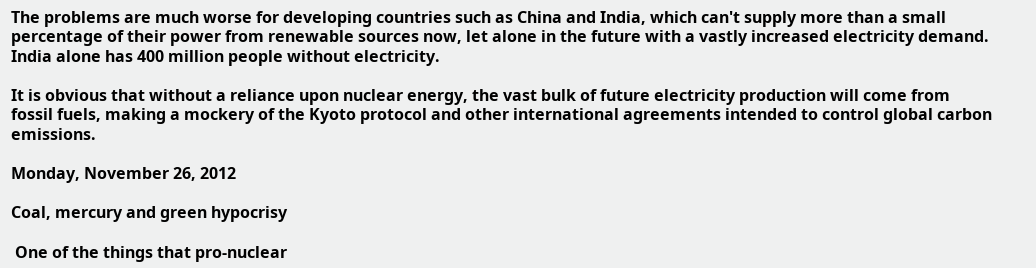The problems are much worse for developing countries such as China and India, which can't supply more than a small percentage of their power from renewable sources now, let alone in the future with a vastly increased electricity demand. India alone has 400 million people without electricity.

It is obvious that without a reliance upon nuclear energy, the vast bulk of future electricity production will come from fossil fuels, making a mockery of the Kyoto protocol and other international agreements intended to control global carbon emissions.

Monday, November 26, 2012

Coal, mercury and green hypocrisy

 One of the things that pro-nuclear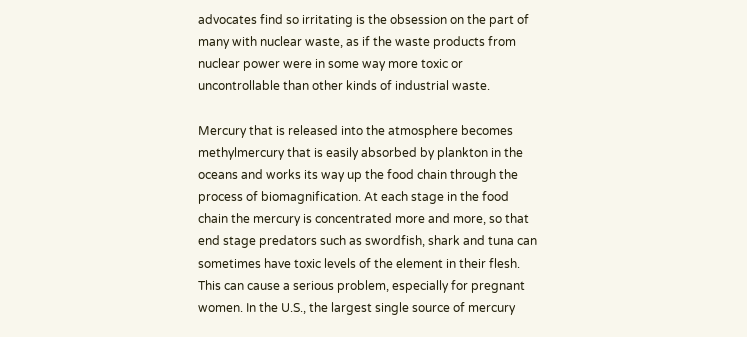advocates find so irritating is the obsession on the part of many with nuclear waste, as if the waste products from nuclear power were in some way more toxic or uncontrollable than other kinds of industrial waste.

Mercury that is released into the atmosphere becomes methylmercury that is easily absorbed by plankton in the oceans and works its way up the food chain through the process of biomagnification. At each stage in the food chain the mercury is concentrated more and more, so that end stage predators such as swordfish, shark and tuna can sometimes have toxic levels of the element in their flesh. This can cause a serious problem, especially for pregnant women. In the U.S., the largest single source of mercury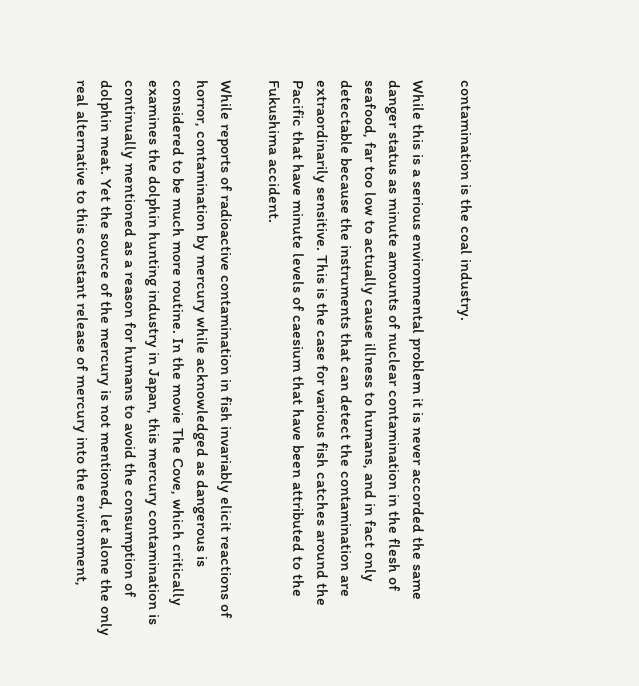contamination is the coal industry.

While this is a serious environmental problem it is never accorded the same danger status as minute amounts of nuclear contamination in the flesh of seafood, far too low to actually cause illness to humans, and in fact only detectable because the instruments that can detect the contamination are extraordinarily sensitive. This is the case for various fish catches around the Pacific that have minute levels of caesium that have been attributed to the Fukushima accident.

While reports of radioactive contamination in fish invariably elicit reactions of horror, contamination by mercury while acknowledged as dangerous is considered to be much more routine. In the movie The Cove, which critically examines the dolphin hunting industry in Japan, this mercury contamination is continually mentioned as a reason for humans to avoid the consumption of dolphin meat. Yet the source of the mercury is not mentioned, let alone the only real alternative to this constant release of mercury into the environment,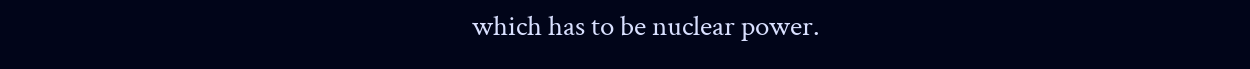which has to be nuclear power.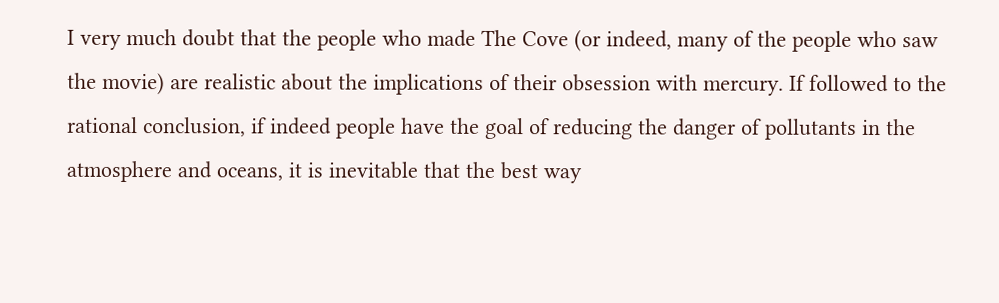I very much doubt that the people who made The Cove (or indeed, many of the people who saw the movie) are realistic about the implications of their obsession with mercury. If followed to the rational conclusion, if indeed people have the goal of reducing the danger of pollutants in the atmosphere and oceans, it is inevitable that the best way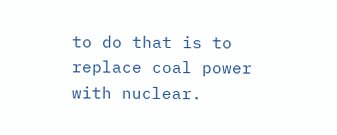to do that is to replace coal power with nuclear.